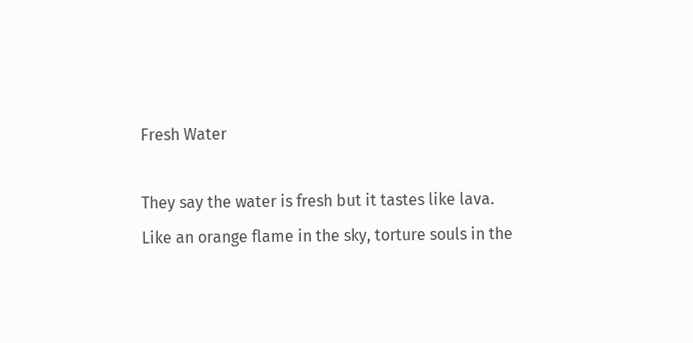Fresh Water

They say the water is fresh but it tastes like lava.
Like an orange flame in the sky, torture souls in the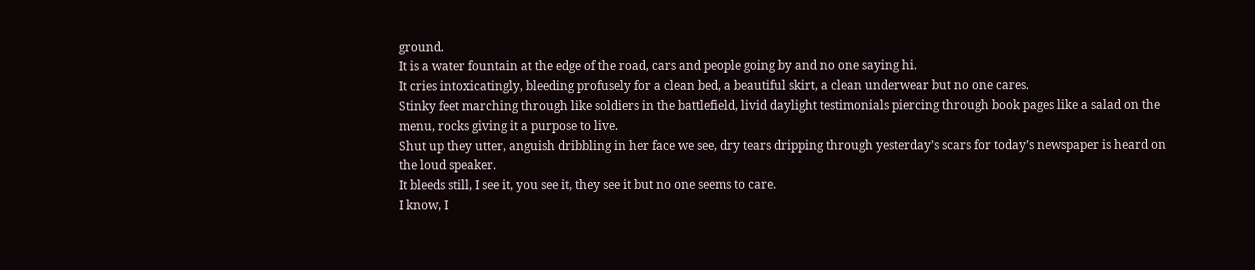ground.
It is a water fountain at the edge of the road, cars and people going by and no one saying hi.
It cries intoxicatingly, bleeding profusely for a clean bed, a beautiful skirt, a clean underwear but no one cares.
Stinky feet marching through like soldiers in the battlefield, livid daylight testimonials piercing through book pages like a salad on the menu, rocks giving it a purpose to live.
Shut up they utter, anguish dribbling in her face we see, dry tears dripping through yesterday’s scars for today’s newspaper is heard on the loud speaker.
It bleeds still, I see it, you see it, they see it but no one seems to care.
I know, I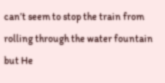can’t seem to stop the train from rolling through the water fountain but He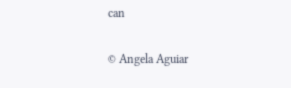can

© Angela Aguiar